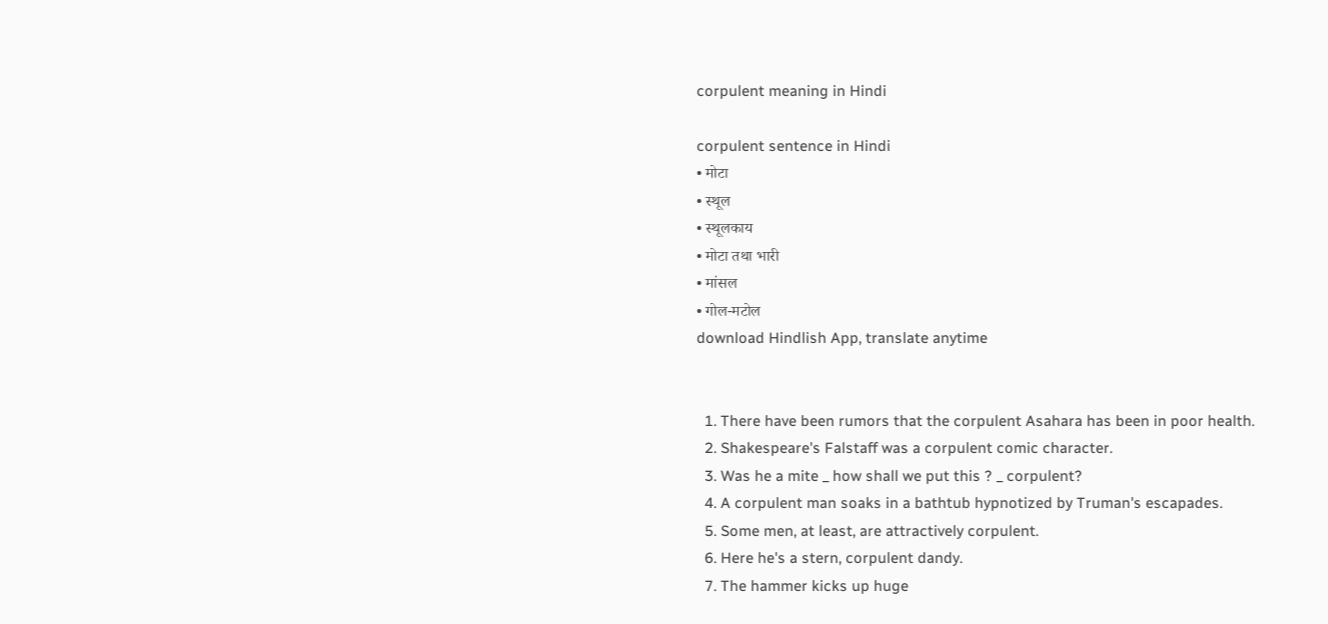corpulent meaning in Hindi

corpulent sentence in Hindi
• मोटा
• स्थूल
• स्थूलकाय
• मोटा तथा भारी
• मांसल
• गोल-मटोल
download Hindlish App, translate anytime


  1. There have been rumors that the corpulent Asahara has been in poor health.
  2. Shakespeare's Falstaff was a corpulent comic character.
  3. Was he a mite _ how shall we put this ? _ corpulent?
  4. A corpulent man soaks in a bathtub hypnotized by Truman's escapades.
  5. Some men, at least, are attractively corpulent.
  6. Here he's a stern, corpulent dandy.
  7. The hammer kicks up huge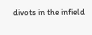divots in the infield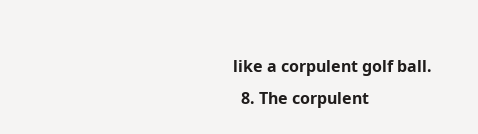like a corpulent golf ball.
  8. The corpulent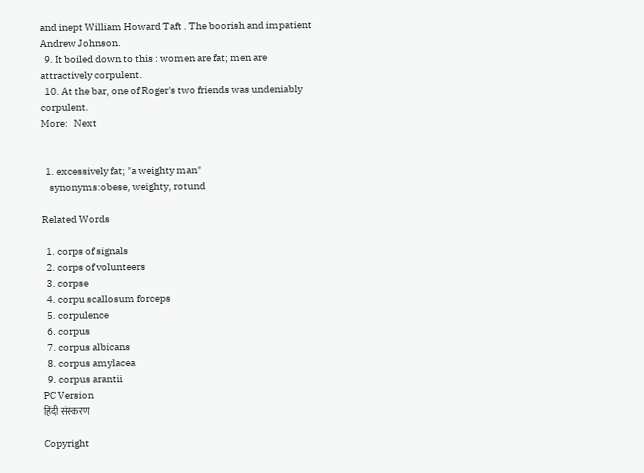and inept William Howard Taft . The boorish and impatient Andrew Johnson.
  9. It boiled down to this : women are fat; men are attractively corpulent.
  10. At the bar, one of Roger's two friends was undeniably corpulent.
More:   Next


  1. excessively fat; "a weighty man"
    synonyms:obese, weighty, rotund

Related Words

  1. corps of signals
  2. corps of volunteers
  3. corpse
  4. corpu scallosum forceps
  5. corpulence
  6. corpus
  7. corpus albicans
  8. corpus amylacea
  9. corpus arantii
PC Version
हिंदी संस्करण

Copyright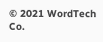© 2021 WordTech Co.